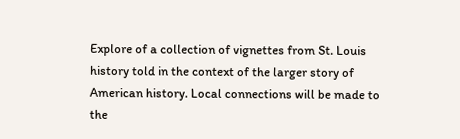Explore of a collection of vignettes from St. Louis history told in the context of the larger story of American history. Local connections will be made to the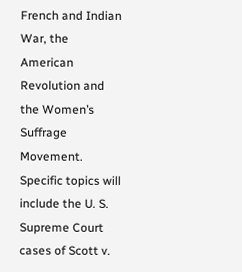French and Indian War, the American Revolution and the Women’s Suffrage Movement. Specific topics will include the U. S. Supreme Court cases of Scott v.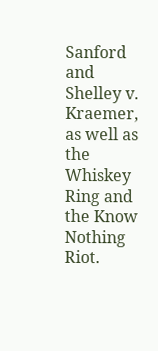Sanford and Shelley v. Kraemer, as well as the Whiskey Ring and the Know Nothing Riot.